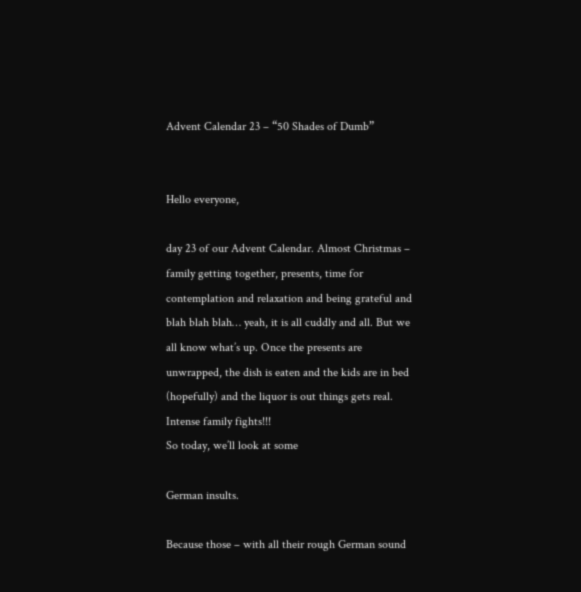Advent Calendar 23 – “50 Shades of Dumb”


Hello everyone,

day 23 of our Advent Calendar. Almost Christmas – family getting together, presents, time for contemplation and relaxation and being grateful and blah blah blah… yeah, it is all cuddly and all. But we all know what’s up. Once the presents are unwrapped, the dish is eaten and the kids are in bed (hopefully) and the liquor is out things gets real.
Intense family fights!!!
So today, we’ll look at some

German insults.

Because those – with all their rough German sound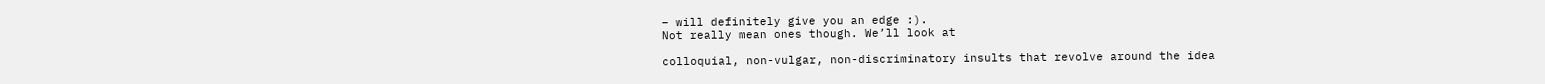– will definitely give you an edge :).
Not really mean ones though. We’ll look at

colloquial, non-vulgar, non-discriminatory insults that revolve around the idea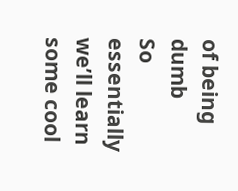of being dumb
So essentially we’ll learn some cool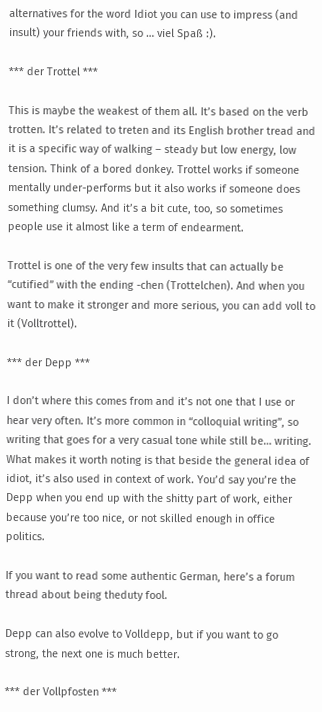alternatives for the word Idiot you can use to impress (and insult) your friends with, so … viel Spaß :).

*** der Trottel ***

This is maybe the weakest of them all. It’s based on the verb trotten. It’s related to treten and its English brother tread and it is a specific way of walking – steady but low energy, low tension. Think of a bored donkey. Trottel works if someone mentally under-performs but it also works if someone does something clumsy. And it’s a bit cute, too, so sometimes people use it almost like a term of endearment.

Trottel is one of the very few insults that can actually be “cutified” with the ending -chen (Trottelchen). And when you want to make it stronger and more serious, you can add voll to it (Volltrottel).

*** der Depp ***

I don’t where this comes from and it’s not one that I use or hear very often. It’s more common in “colloquial writing”, so writing that goes for a very casual tone while still be… writing.
What makes it worth noting is that beside the general idea of idiot, it’s also used in context of work. You’d say you’re the Depp when you end up with the shitty part of work, either because you’re too nice, or not skilled enough in office politics.

If you want to read some authentic German, here’s a forum thread about being theduty fool.

Depp can also evolve to Volldepp, but if you want to go strong, the next one is much better.

*** der Vollpfosten ***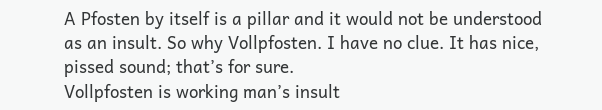A Pfosten by itself is a pillar and it would not be understood as an insult. So why Vollpfosten. I have no clue. It has nice, pissed sound; that’s for sure.
Vollpfosten is working man’s insult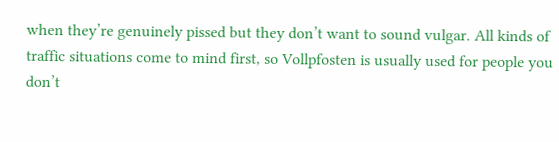when they’re genuinely pissed but they don’t want to sound vulgar. All kinds of traffic situations come to mind first, so Vollpfosten is usually used for people you don’t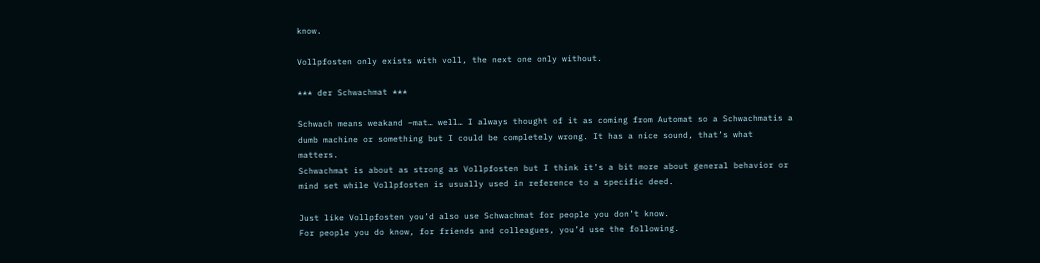know.

Vollpfosten only exists with voll, the next one only without.

*** der Schwachmat ***

Schwach means weakand –mat… well… I always thought of it as coming from Automat so a Schwachmatis a dumb machine or something but I could be completely wrong. It has a nice sound, that’s what matters.
Schwachmat is about as strong as Vollpfosten but I think it’s a bit more about general behavior or mind set while Vollpfosten is usually used in reference to a specific deed.

Just like Vollpfosten you’d also use Schwachmat for people you don’t know.
For people you do know, for friends and colleagues, you’d use the following.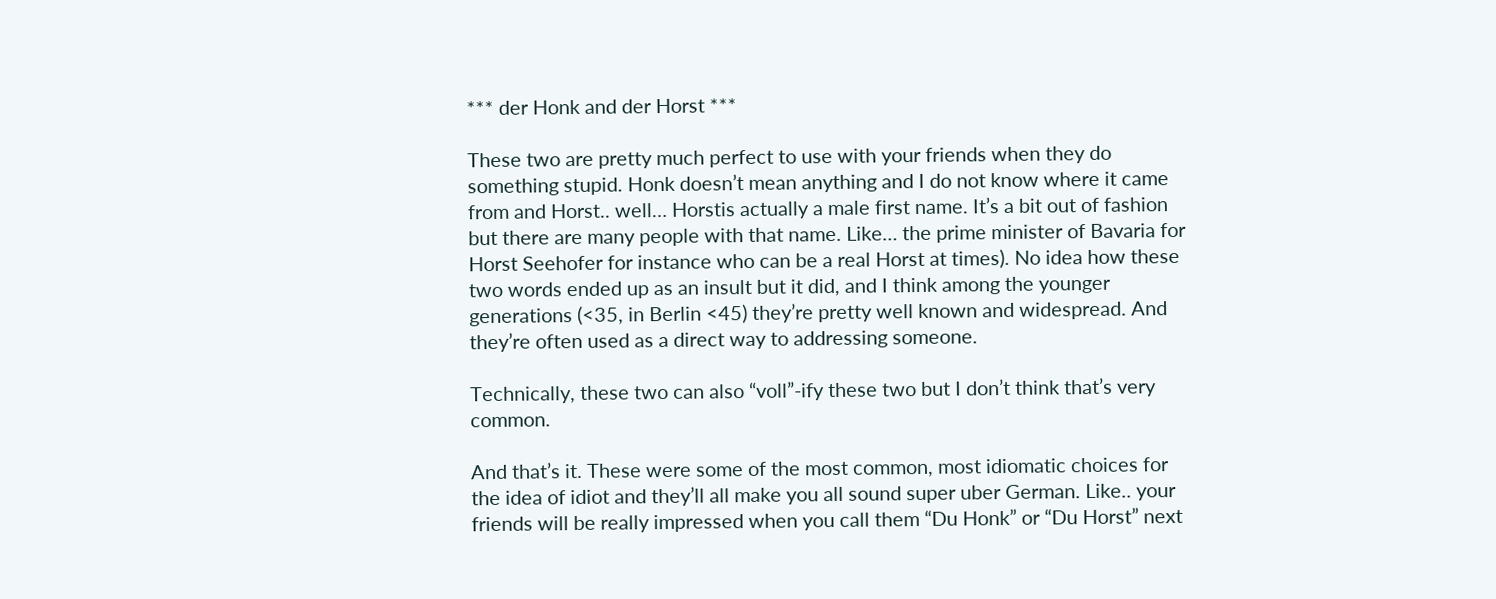*** der Honk and der Horst ***

These two are pretty much perfect to use with your friends when they do something stupid. Honk doesn’t mean anything and I do not know where it came from and Horst.. well… Horstis actually a male first name. It’s a bit out of fashion but there are many people with that name. Like… the prime minister of Bavaria for Horst Seehofer for instance who can be a real Horst at times). No idea how these two words ended up as an insult but it did, and I think among the younger generations (<35, in Berlin <45) they’re pretty well known and widespread. And they’re often used as a direct way to addressing someone.

Technically, these two can also “voll”-ify these two but I don’t think that’s very common.

And that’s it. These were some of the most common, most idiomatic choices for the idea of idiot and they’ll all make you all sound super uber German. Like.. your friends will be really impressed when you call them “Du Honk” or “Du Horst” next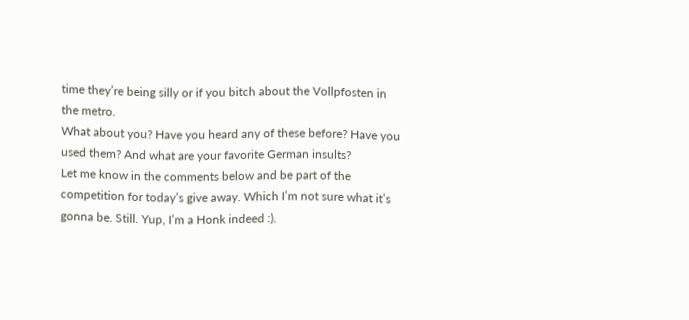time they’re being silly or if you bitch about the Vollpfosten in the metro.
What about you? Have you heard any of these before? Have you used them? And what are your favorite German insults?
Let me know in the comments below and be part of the competition for today’s give away. Which I’m not sure what it’s gonna be. Still. Yup, I’m a Honk indeed :).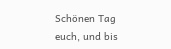Schönen Tag euch, und bis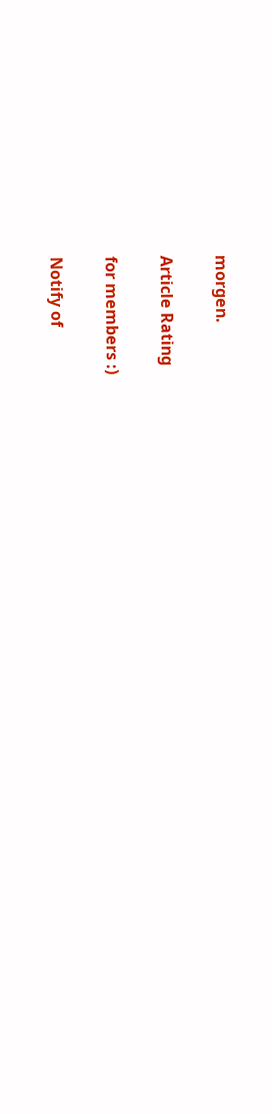morgen.

Article Rating

for members :)

Notify of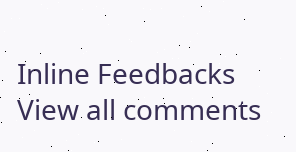Inline Feedbacks
View all comments